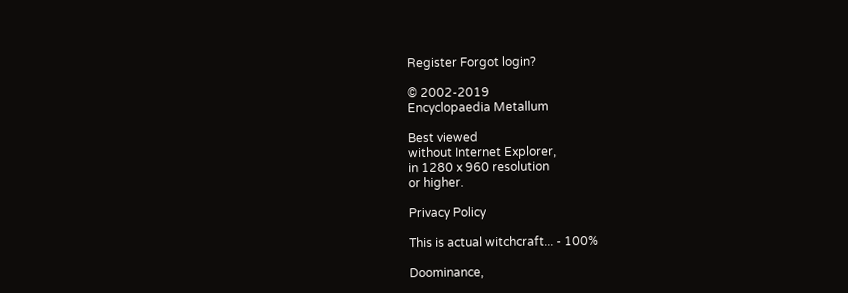Register Forgot login?

© 2002-2019
Encyclopaedia Metallum

Best viewed
without Internet Explorer,
in 1280 x 960 resolution
or higher.

Privacy Policy

This is actual witchcraft... - 100%

Doominance,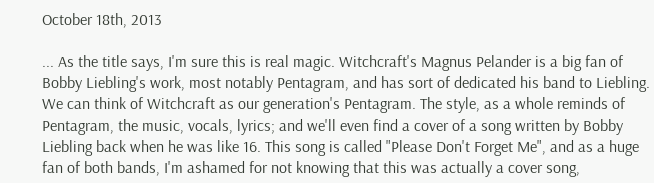October 18th, 2013

... As the title says, I'm sure this is real magic. Witchcraft's Magnus Pelander is a big fan of Bobby Liebling's work, most notably Pentagram, and has sort of dedicated his band to Liebling. We can think of Witchcraft as our generation's Pentagram. The style, as a whole reminds of Pentagram, the music, vocals, lyrics; and we'll even find a cover of a song written by Bobby Liebling back when he was like 16. This song is called "Please Don't Forget Me", and as a huge fan of both bands, I'm ashamed for not knowing that this was actually a cover song,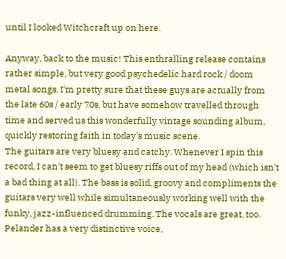until I looked Witchcraft up on here.

Anyway, back to the music! This enthralling release contains rather simple, but very good psychedelic hard rock / doom metal songs. I'm pretty sure that these guys are actually from the late 60s / early 70s, but have somehow travelled through time and served us this wonderfully vintage sounding album, quickly restoring faith in today's music scene.
The guitars are very bluesy and catchy. Whenever I spin this record, I can't seem to get bluesy riffs out of my head (which isn't a bad thing at all). The bass is solid, groovy and compliments the guitars very well while simultaneously working well with the funky, jazz-influenced drumming. The vocals are great, too. Pelander has a very distinctive voice,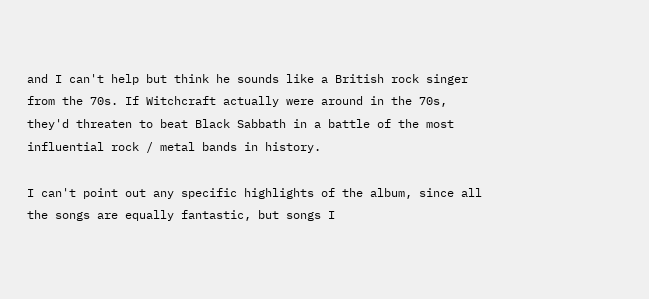and I can't help but think he sounds like a British rock singer from the 70s. If Witchcraft actually were around in the 70s, they'd threaten to beat Black Sabbath in a battle of the most influential rock / metal bands in history.

I can't point out any specific highlights of the album, since all the songs are equally fantastic, but songs I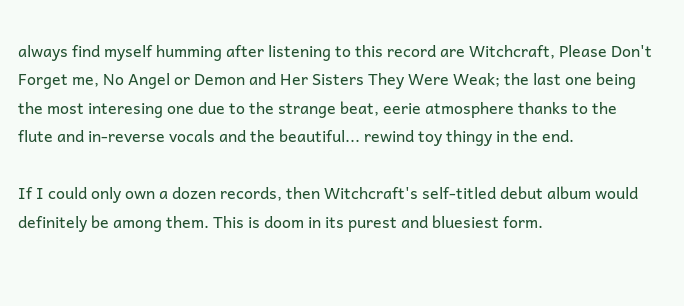always find myself humming after listening to this record are Witchcraft, Please Don't Forget me, No Angel or Demon and Her Sisters They Were Weak; the last one being the most interesing one due to the strange beat, eerie atmosphere thanks to the flute and in-reverse vocals and the beautiful... rewind toy thingy in the end.

If I could only own a dozen records, then Witchcraft's self-titled debut album would definitely be among them. This is doom in its purest and bluesiest form.